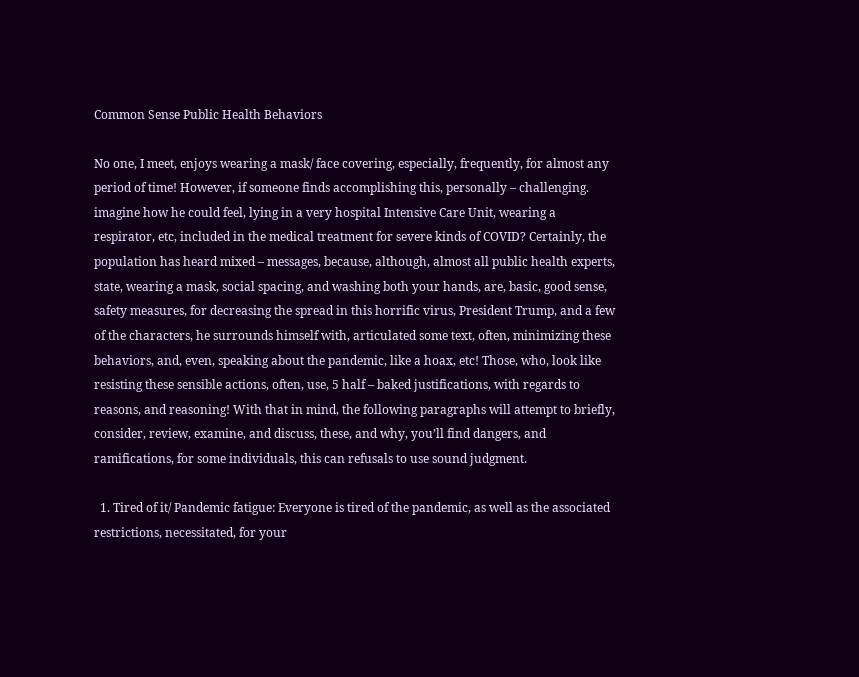Common Sense Public Health Behaviors

No one, I meet, enjoys wearing a mask/ face covering, especially, frequently, for almost any period of time! However, if someone finds accomplishing this, personally – challenging. imagine how he could feel, lying in a very hospital Intensive Care Unit, wearing a respirator, etc, included in the medical treatment for severe kinds of COVID? Certainly, the population has heard mixed – messages, because, although, almost all public health experts, state, wearing a mask, social spacing, and washing both your hands, are, basic, good sense, safety measures, for decreasing the spread in this horrific virus, President Trump, and a few of the characters, he surrounds himself with, articulated some text, often, minimizing these behaviors, and, even, speaking about the pandemic, like a hoax, etc! Those, who, look like resisting these sensible actions, often, use, 5 half – baked justifications, with regards to reasons, and reasoning! With that in mind, the following paragraphs will attempt to briefly, consider, review, examine, and discuss, these, and why, you’ll find dangers, and ramifications, for some individuals, this can refusals to use sound judgment.

  1. Tired of it/ Pandemic fatigue: Everyone is tired of the pandemic, as well as the associated restrictions, necessitated, for your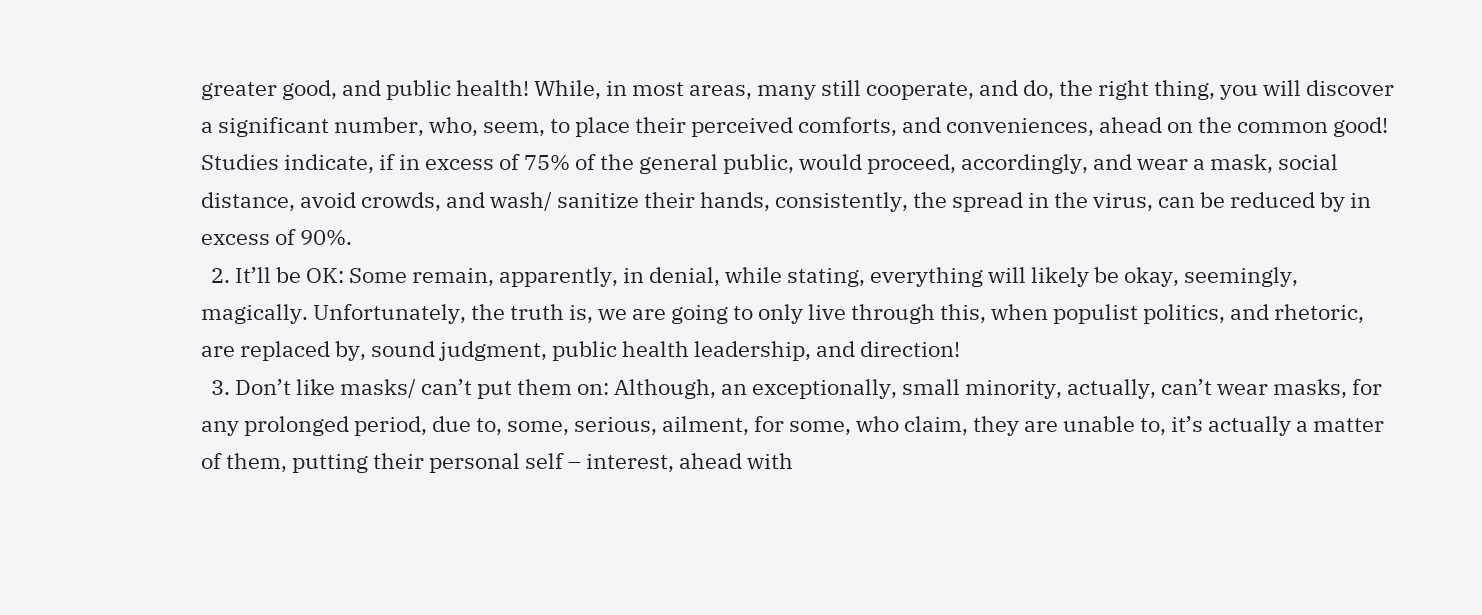greater good, and public health! While, in most areas, many still cooperate, and do, the right thing, you will discover a significant number, who, seem, to place their perceived comforts, and conveniences, ahead on the common good! Studies indicate, if in excess of 75% of the general public, would proceed, accordingly, and wear a mask, social distance, avoid crowds, and wash/ sanitize their hands, consistently, the spread in the virus, can be reduced by in excess of 90%.
  2. It’ll be OK: Some remain, apparently, in denial, while stating, everything will likely be okay, seemingly, magically. Unfortunately, the truth is, we are going to only live through this, when populist politics, and rhetoric, are replaced by, sound judgment, public health leadership, and direction!
  3. Don’t like masks/ can’t put them on: Although, an exceptionally, small minority, actually, can’t wear masks, for any prolonged period, due to, some, serious, ailment, for some, who claim, they are unable to, it’s actually a matter of them, putting their personal self – interest, ahead with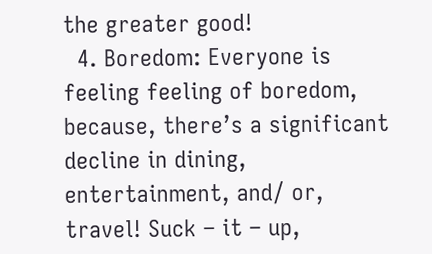the greater good!
  4. Boredom: Everyone is feeling feeling of boredom, because, there’s a significant decline in dining, entertainment, and/ or, travel! Suck – it – up,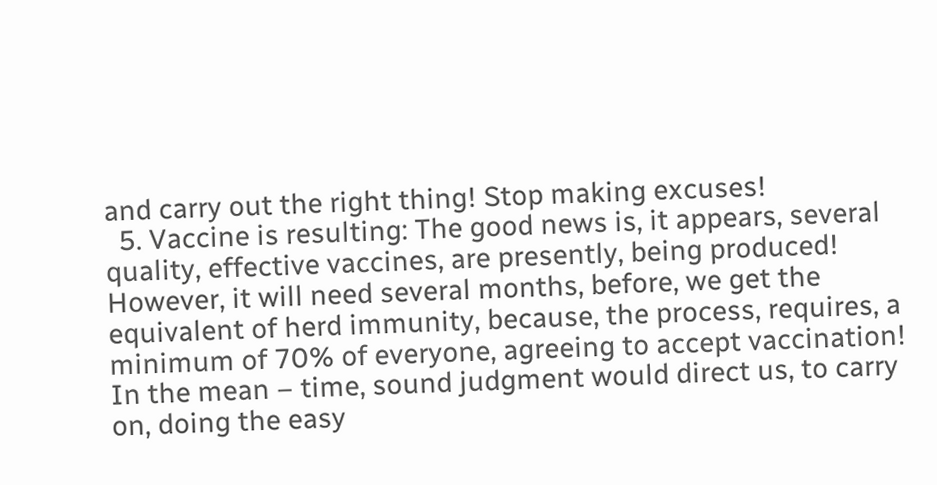and carry out the right thing! Stop making excuses!
  5. Vaccine is resulting: The good news is, it appears, several quality, effective vaccines, are presently, being produced! However, it will need several months, before, we get the equivalent of herd immunity, because, the process, requires, a minimum of 70% of everyone, agreeing to accept vaccination! In the mean – time, sound judgment would direct us, to carry on, doing the easy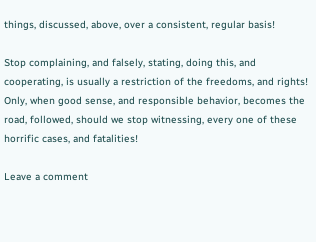things, discussed, above, over a consistent, regular basis!

Stop complaining, and falsely, stating, doing this, and cooperating, is usually a restriction of the freedoms, and rights! Only, when good sense, and responsible behavior, becomes the road, followed, should we stop witnessing, every one of these horrific cases, and fatalities!

Leave a comment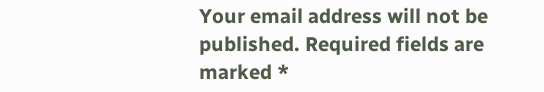Your email address will not be published. Required fields are marked *